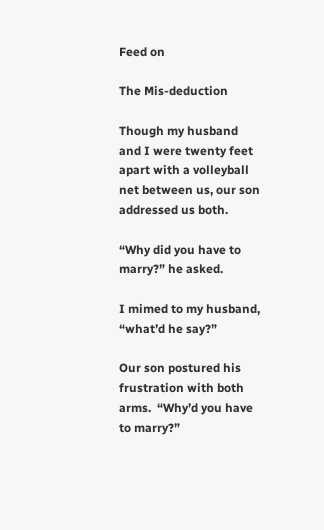Feed on

The Mis-deduction

Though my husband and I were twenty feet apart with a volleyball net between us, our son addressed us both.

“Why did you have to marry?” he asked.

I mimed to my husband, “what’d he say?”

Our son postured his frustration with both arms.  “Why’d you have to marry?”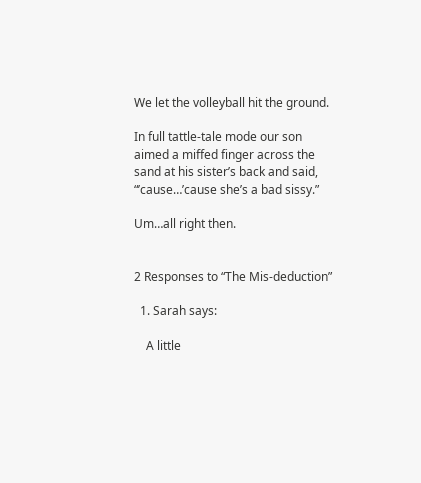We let the volleyball hit the ground.

In full tattle-tale mode our son aimed a miffed finger across the sand at his sister’s back and said, “’cause…’cause she’s a bad sissy.”

Um…all right then.


2 Responses to “The Mis-deduction”

  1. Sarah says:

    A little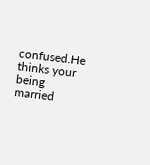confused.He thinks your being married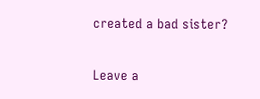created a bad sister?

Leave a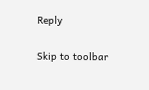Reply

Skip to toolbar